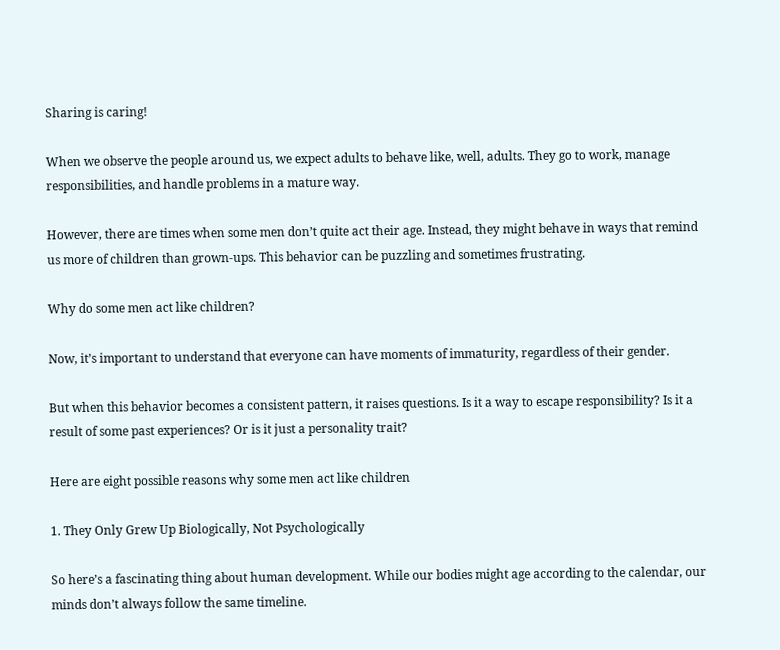Sharing is caring!

When we observe the people around us, we expect adults to behave like, well, adults. They go to work, manage responsibilities, and handle problems in a mature way.

However, there are times when some men don’t quite act their age. Instead, they might behave in ways that remind us more of children than grown-ups. This behavior can be puzzling and sometimes frustrating.

Why do some men act like children?

Now, it’s important to understand that everyone can have moments of immaturity, regardless of their gender.

But when this behavior becomes a consistent pattern, it raises questions. Is it a way to escape responsibility? Is it a result of some past experiences? Or is it just a personality trait?

Here are eight possible reasons why some men act like children

1. They Only Grew Up Biologically, Not Psychologically

So here’s a fascinating thing about human development. While our bodies might age according to the calendar, our minds don’t always follow the same timeline.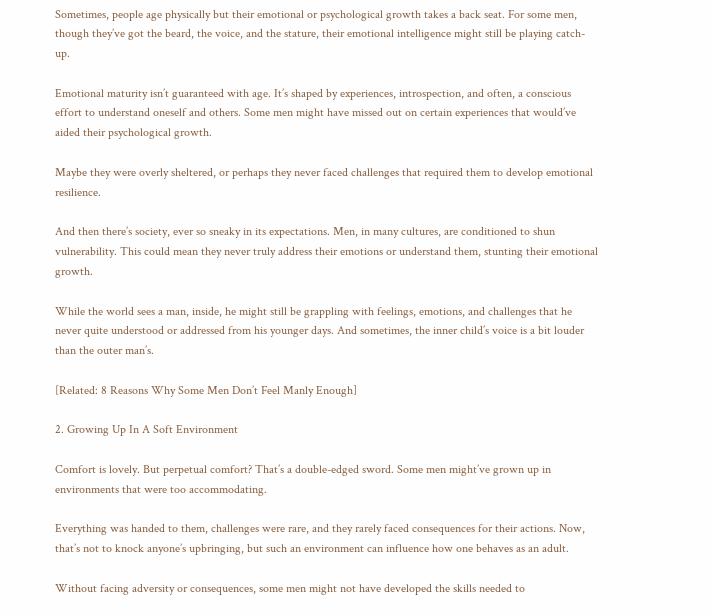Sometimes, people age physically but their emotional or psychological growth takes a back seat. For some men, though they’ve got the beard, the voice, and the stature, their emotional intelligence might still be playing catch-up.

Emotional maturity isn’t guaranteed with age. It’s shaped by experiences, introspection, and often, a conscious effort to understand oneself and others. Some men might have missed out on certain experiences that would’ve aided their psychological growth.

Maybe they were overly sheltered, or perhaps they never faced challenges that required them to develop emotional resilience.

And then there’s society, ever so sneaky in its expectations. Men, in many cultures, are conditioned to shun vulnerability. This could mean they never truly address their emotions or understand them, stunting their emotional growth.

While the world sees a man, inside, he might still be grappling with feelings, emotions, and challenges that he never quite understood or addressed from his younger days. And sometimes, the inner child’s voice is a bit louder than the outer man’s.

[Related: 8 Reasons Why Some Men Don’t Feel Manly Enough]

2. Growing Up In A Soft Environment

Comfort is lovely. But perpetual comfort? That’s a double-edged sword. Some men might’ve grown up in environments that were too accommodating.

Everything was handed to them, challenges were rare, and they rarely faced consequences for their actions. Now, that’s not to knock anyone’s upbringing, but such an environment can influence how one behaves as an adult.

Without facing adversity or consequences, some men might not have developed the skills needed to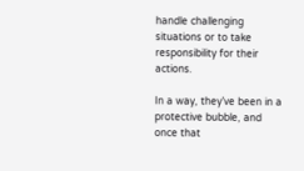handle challenging situations or to take responsibility for their actions.

In a way, they’ve been in a protective bubble, and once that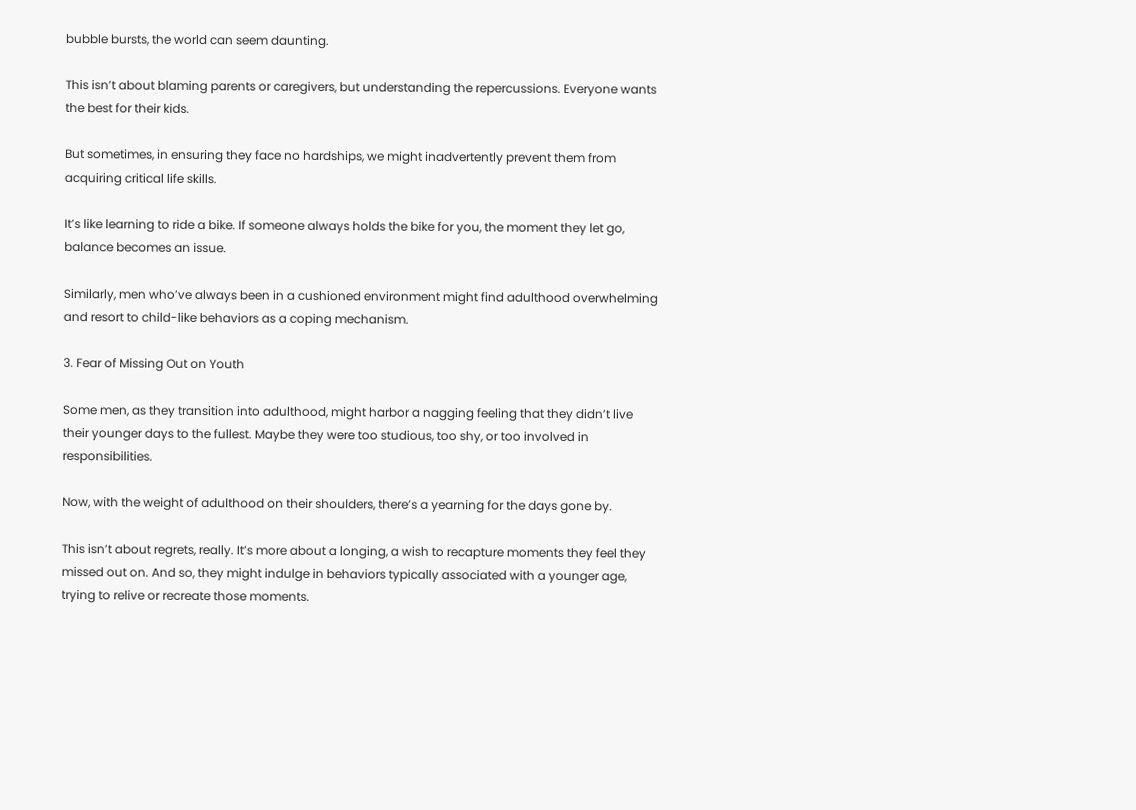bubble bursts, the world can seem daunting.

This isn’t about blaming parents or caregivers, but understanding the repercussions. Everyone wants the best for their kids.

But sometimes, in ensuring they face no hardships, we might inadvertently prevent them from acquiring critical life skills.

It’s like learning to ride a bike. If someone always holds the bike for you, the moment they let go, balance becomes an issue.

Similarly, men who’ve always been in a cushioned environment might find adulthood overwhelming and resort to child-like behaviors as a coping mechanism.

3. Fear of Missing Out on Youth

Some men, as they transition into adulthood, might harbor a nagging feeling that they didn’t live their younger days to the fullest. Maybe they were too studious, too shy, or too involved in responsibilities.

Now, with the weight of adulthood on their shoulders, there’s a yearning for the days gone by.

This isn’t about regrets, really. It’s more about a longing, a wish to recapture moments they feel they missed out on. And so, they might indulge in behaviors typically associated with a younger age, trying to relive or recreate those moments.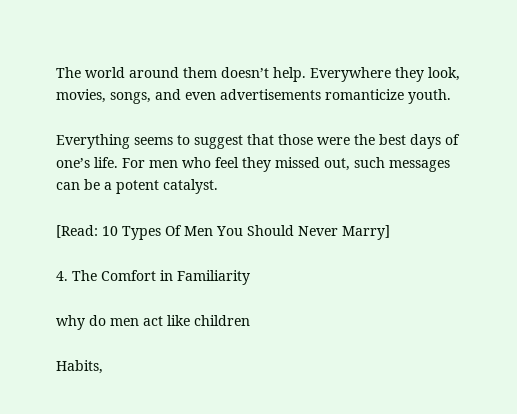The world around them doesn’t help. Everywhere they look, movies, songs, and even advertisements romanticize youth.

Everything seems to suggest that those were the best days of one’s life. For men who feel they missed out, such messages can be a potent catalyst.

[Read: 10 Types Of Men You Should Never Marry]

4. The Comfort in Familiarity

why do men act like children

Habits,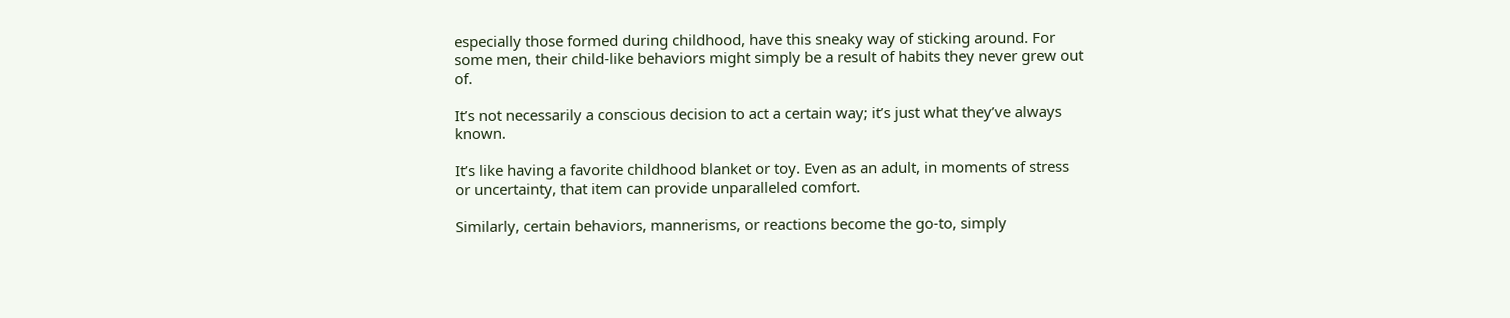especially those formed during childhood, have this sneaky way of sticking around. For some men, their child-like behaviors might simply be a result of habits they never grew out of.

It’s not necessarily a conscious decision to act a certain way; it’s just what they’ve always known.

It’s like having a favorite childhood blanket or toy. Even as an adult, in moments of stress or uncertainty, that item can provide unparalleled comfort.

Similarly, certain behaviors, mannerisms, or reactions become the go-to, simply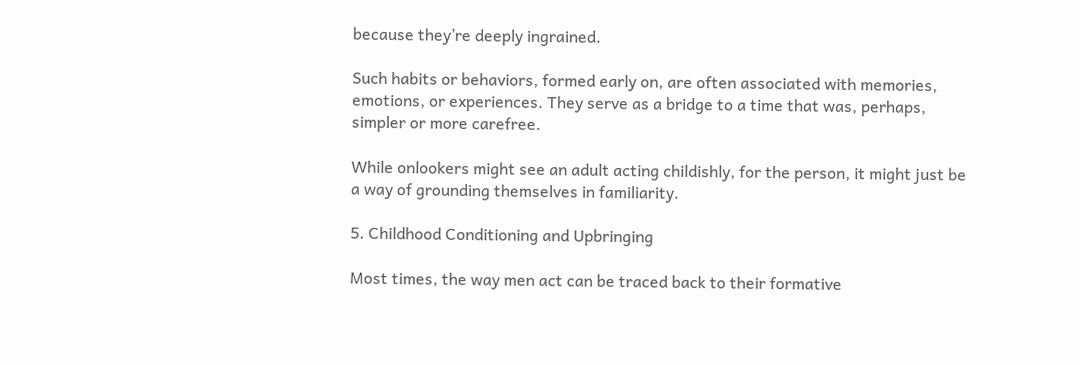because they’re deeply ingrained.

Such habits or behaviors, formed early on, are often associated with memories, emotions, or experiences. They serve as a bridge to a time that was, perhaps, simpler or more carefree.

While onlookers might see an adult acting childishly, for the person, it might just be a way of grounding themselves in familiarity.

5. Childhood Conditioning and Upbringing

Most times, the way men act can be traced back to their formative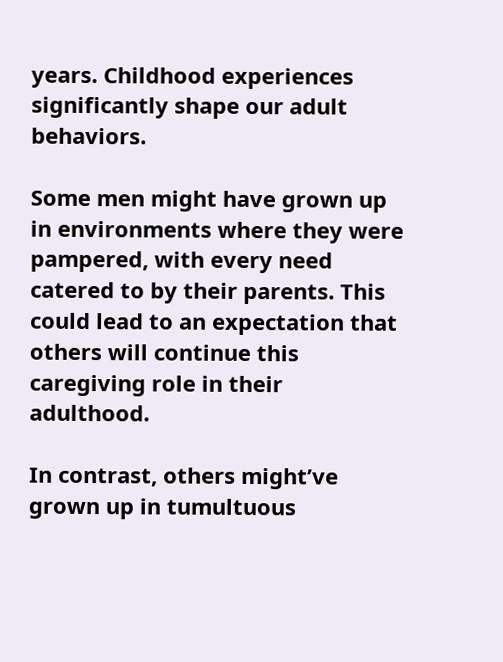years. Childhood experiences significantly shape our adult behaviors.

Some men might have grown up in environments where they were pampered, with every need catered to by their parents. This could lead to an expectation that others will continue this caregiving role in their adulthood.

In contrast, others might’ve grown up in tumultuous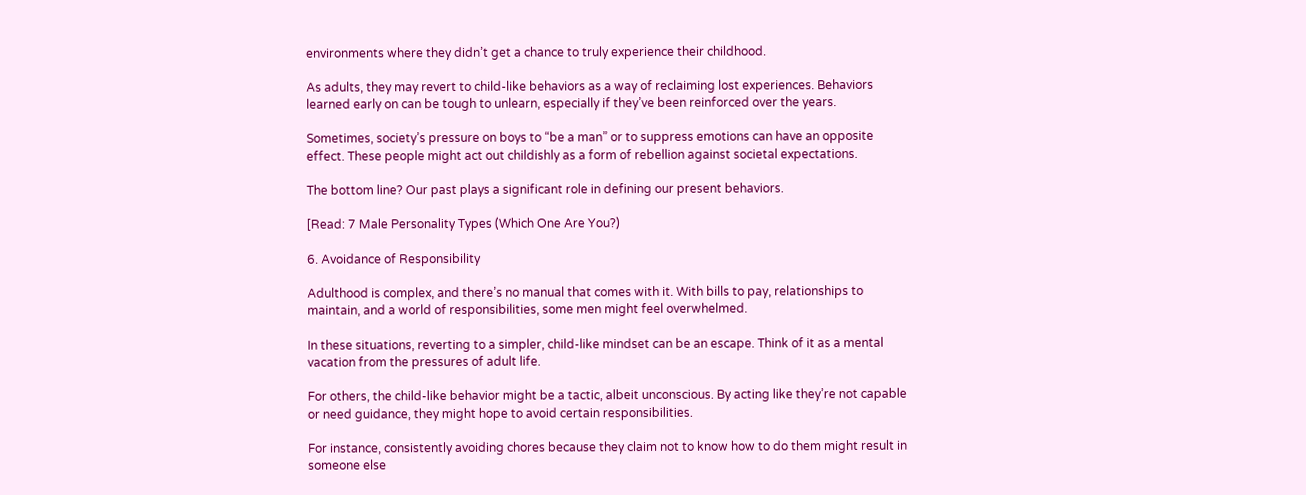environments where they didn’t get a chance to truly experience their childhood.

As adults, they may revert to child-like behaviors as a way of reclaiming lost experiences. Behaviors learned early on can be tough to unlearn, especially if they’ve been reinforced over the years.

Sometimes, society’s pressure on boys to “be a man” or to suppress emotions can have an opposite effect. These people might act out childishly as a form of rebellion against societal expectations.

The bottom line? Our past plays a significant role in defining our present behaviors.

[Read: 7 Male Personality Types (Which One Are You?)

6. Avoidance of Responsibility

Adulthood is complex, and there’s no manual that comes with it. With bills to pay, relationships to maintain, and a world of responsibilities, some men might feel overwhelmed.

In these situations, reverting to a simpler, child-like mindset can be an escape. Think of it as a mental vacation from the pressures of adult life.

For others, the child-like behavior might be a tactic, albeit unconscious. By acting like they’re not capable or need guidance, they might hope to avoid certain responsibilities.

For instance, consistently avoiding chores because they claim not to know how to do them might result in someone else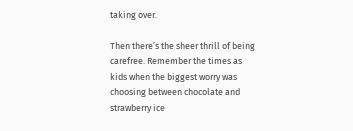taking over.

Then there’s the sheer thrill of being carefree. Remember the times as kids when the biggest worry was choosing between chocolate and strawberry ice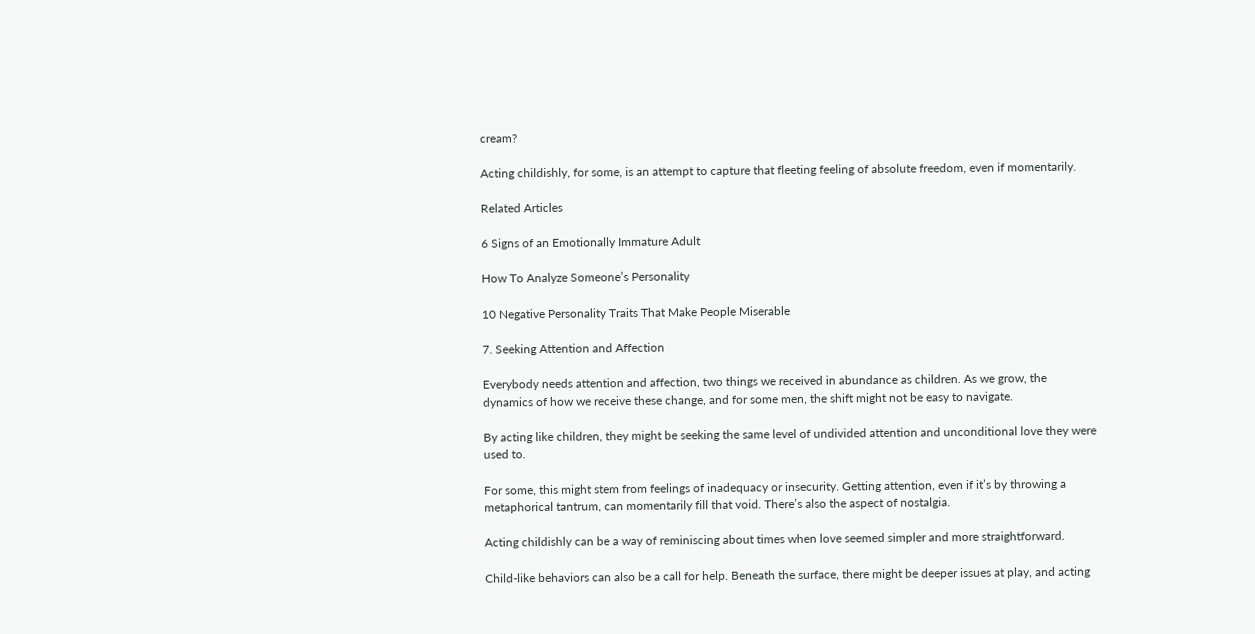cream?

Acting childishly, for some, is an attempt to capture that fleeting feeling of absolute freedom, even if momentarily.

Related Articles

6 Signs of an Emotionally Immature Adult

How To Analyze Someone’s Personality

10 Negative Personality Traits That Make People Miserable

7. Seeking Attention and Affection

Everybody needs attention and affection, two things we received in abundance as children. As we grow, the dynamics of how we receive these change, and for some men, the shift might not be easy to navigate.

By acting like children, they might be seeking the same level of undivided attention and unconditional love they were used to.

For some, this might stem from feelings of inadequacy or insecurity. Getting attention, even if it’s by throwing a metaphorical tantrum, can momentarily fill that void. There’s also the aspect of nostalgia.

Acting childishly can be a way of reminiscing about times when love seemed simpler and more straightforward.

Child-like behaviors can also be a call for help. Beneath the surface, there might be deeper issues at play, and acting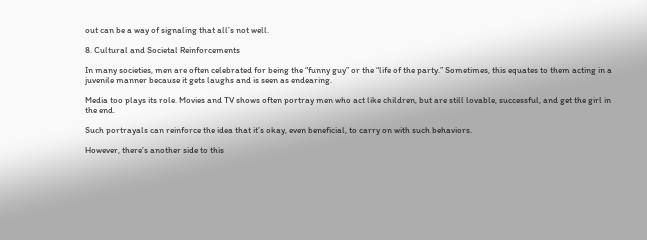out can be a way of signaling that all’s not well.

8. Cultural and Societal Reinforcements

In many societies, men are often celebrated for being the “funny guy” or the “life of the party.” Sometimes, this equates to them acting in a juvenile manner because it gets laughs and is seen as endearing.

Media too plays its role. Movies and TV shows often portray men who act like children, but are still lovable, successful, and get the girl in the end.

Such portrayals can reinforce the idea that it’s okay, even beneficial, to carry on with such behaviors.

However, there’s another side to this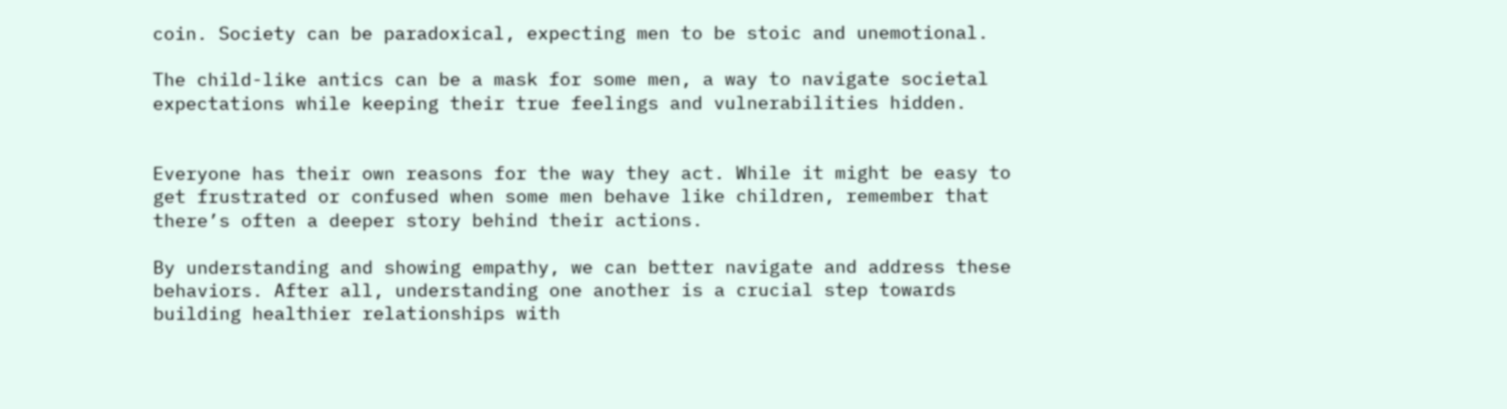coin. Society can be paradoxical, expecting men to be stoic and unemotional.

The child-like antics can be a mask for some men, a way to navigate societal expectations while keeping their true feelings and vulnerabilities hidden.


Everyone has their own reasons for the way they act. While it might be easy to get frustrated or confused when some men behave like children, remember that there’s often a deeper story behind their actions.

By understanding and showing empathy, we can better navigate and address these behaviors. After all, understanding one another is a crucial step towards building healthier relationships with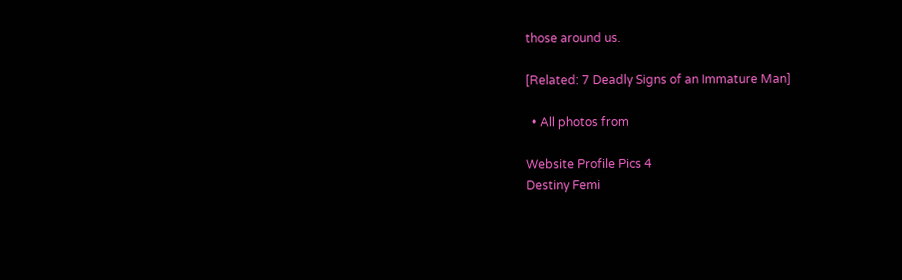those around us.

[Related: 7 Deadly Signs of an Immature Man]

  • All photos from

Website Profile Pics 4
Destiny Femi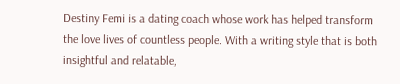Destiny Femi is a dating coach whose work has helped transform the love lives of countless people. With a writing style that is both insightful and relatable,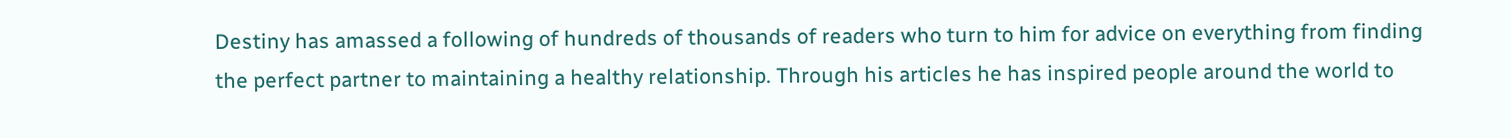Destiny has amassed a following of hundreds of thousands of readers who turn to him for advice on everything from finding the perfect partner to maintaining a healthy relationship. Through his articles he has inspired people around the world to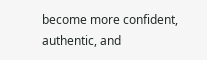become more confident, authentic, and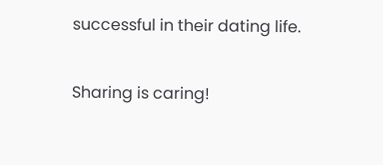successful in their dating life.

Sharing is caring!